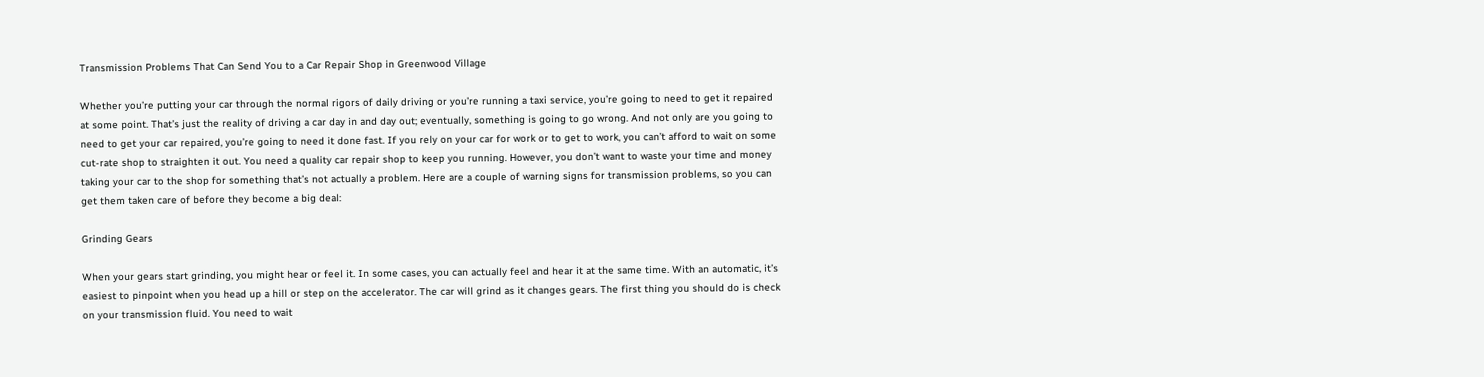Transmission Problems That Can Send You to a Car Repair Shop in Greenwood Village

Whether you’re putting your car through the normal rigors of daily driving or you’re running a taxi service, you’re going to need to get it repaired at some point. That’s just the reality of driving a car day in and day out; eventually, something is going to go wrong. And not only are you going to need to get your car repaired, you’re going to need it done fast. If you rely on your car for work or to get to work, you can’t afford to wait on some cut-rate shop to straighten it out. You need a quality car repair shop to keep you running. However, you don’t want to waste your time and money taking your car to the shop for something that’s not actually a problem. Here are a couple of warning signs for transmission problems, so you can get them taken care of before they become a big deal:

Grinding Gears

When your gears start grinding, you might hear or feel it. In some cases, you can actually feel and hear it at the same time. With an automatic, it’s easiest to pinpoint when you head up a hill or step on the accelerator. The car will grind as it changes gears. The first thing you should do is check on your transmission fluid. You need to wait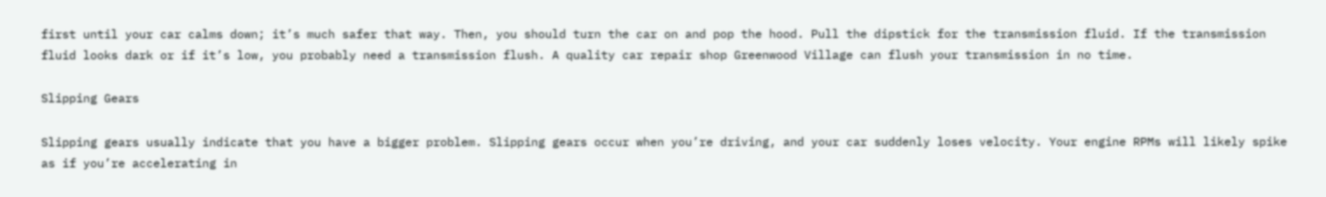first until your car calms down; it’s much safer that way. Then, you should turn the car on and pop the hood. Pull the dipstick for the transmission fluid. If the transmission fluid looks dark or if it’s low, you probably need a transmission flush. A quality car repair shop Greenwood Village can flush your transmission in no time.

Slipping Gears

Slipping gears usually indicate that you have a bigger problem. Slipping gears occur when you’re driving, and your car suddenly loses velocity. Your engine RPMs will likely spike as if you’re accelerating in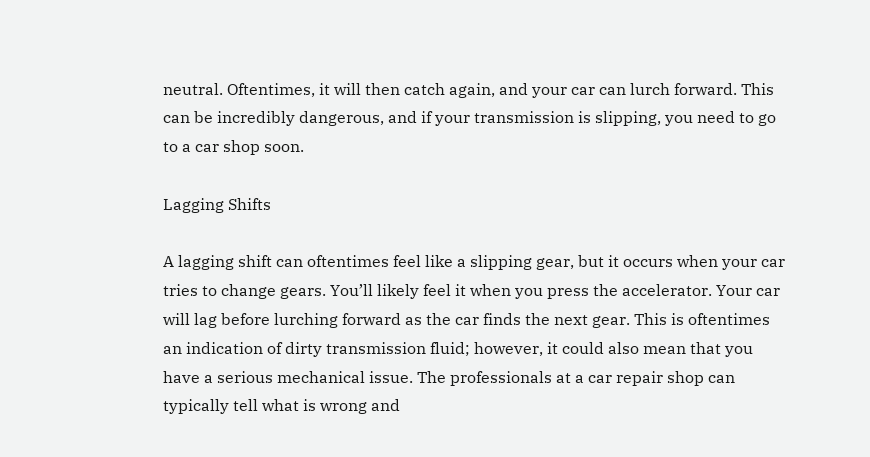neutral. Oftentimes, it will then catch again, and your car can lurch forward. This can be incredibly dangerous, and if your transmission is slipping, you need to go to a car shop soon.

Lagging Shifts

A lagging shift can oftentimes feel like a slipping gear, but it occurs when your car tries to change gears. You’ll likely feel it when you press the accelerator. Your car will lag before lurching forward as the car finds the next gear. This is oftentimes an indication of dirty transmission fluid; however, it could also mean that you have a serious mechanical issue. The professionals at a car repair shop can typically tell what is wrong and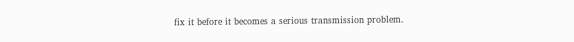fix it before it becomes a serious transmission problem.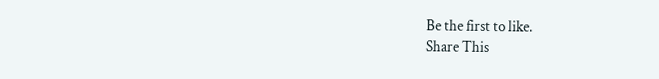Be the first to like.
Share This